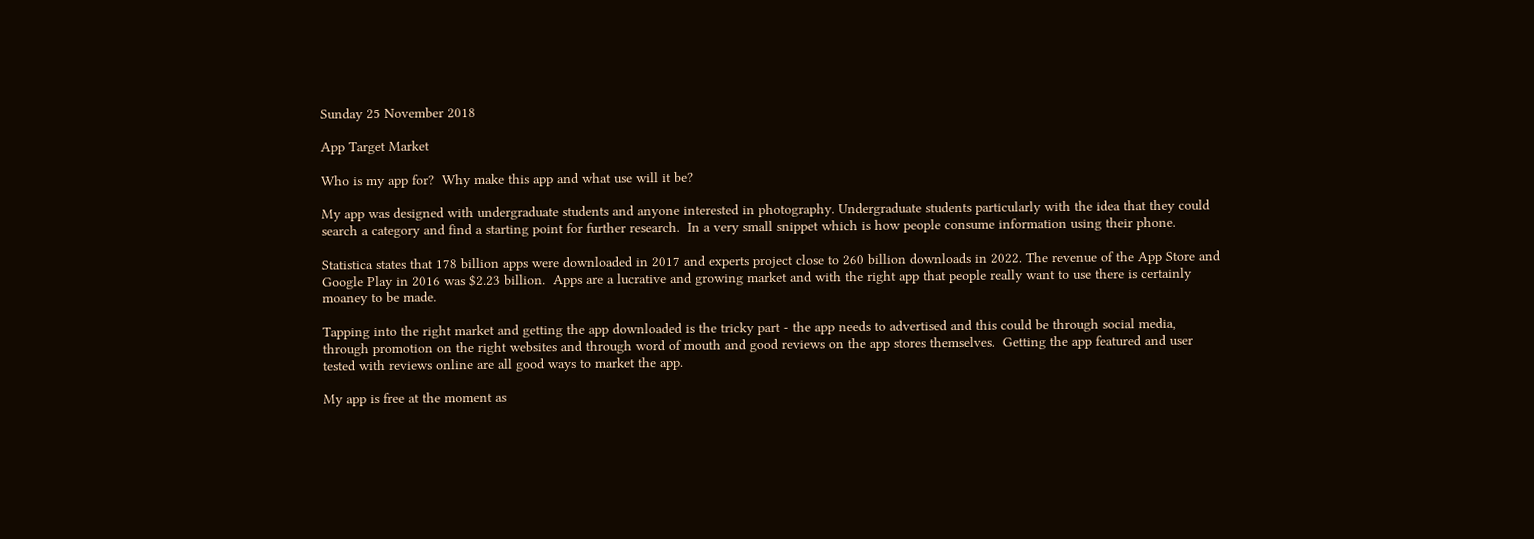Sunday 25 November 2018

App Target Market

Who is my app for?  Why make this app and what use will it be?

My app was designed with undergraduate students and anyone interested in photography. Undergraduate students particularly with the idea that they could search a category and find a starting point for further research.  In a very small snippet which is how people consume information using their phone.

Statistica states that 178 billion apps were downloaded in 2017 and experts project close to 260 billion downloads in 2022. The revenue of the App Store and Google Play in 2016 was $2.23 billion.  Apps are a lucrative and growing market and with the right app that people really want to use there is certainly moaney to be made.

Tapping into the right market and getting the app downloaded is the tricky part - the app needs to advertised and this could be through social media, through promotion on the right websites and through word of mouth and good reviews on the app stores themselves.  Getting the app featured and user tested with reviews online are all good ways to market the app.

My app is free at the moment as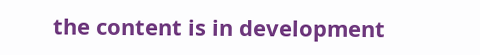the content is in development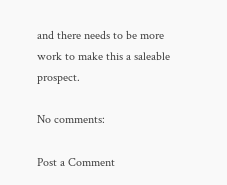and there needs to be more work to make this a saleable prospect.

No comments:

Post a Comment